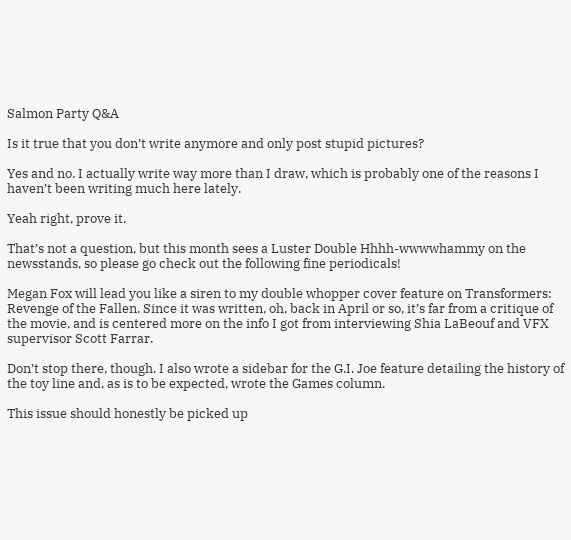Salmon Party Q&A

Is it true that you don’t write anymore and only post stupid pictures?

Yes and no. I actually write way more than I draw, which is probably one of the reasons I haven’t been writing much here lately.

Yeah right, prove it.

That’s not a question, but this month sees a Luster Double Hhhh-wwwwhammy on the newsstands, so please go check out the following fine periodicals!

Megan Fox will lead you like a siren to my double whopper cover feature on Transformers: Revenge of the Fallen. Since it was written, oh, back in April or so, it’s far from a critique of the movie, and is centered more on the info I got from interviewing Shia LaBeouf and VFX supervisor Scott Farrar.

Don’t stop there, though. I also wrote a sidebar for the G.I. Joe feature detailing the history of the toy line and, as is to be expected, wrote the Games column.

This issue should honestly be picked up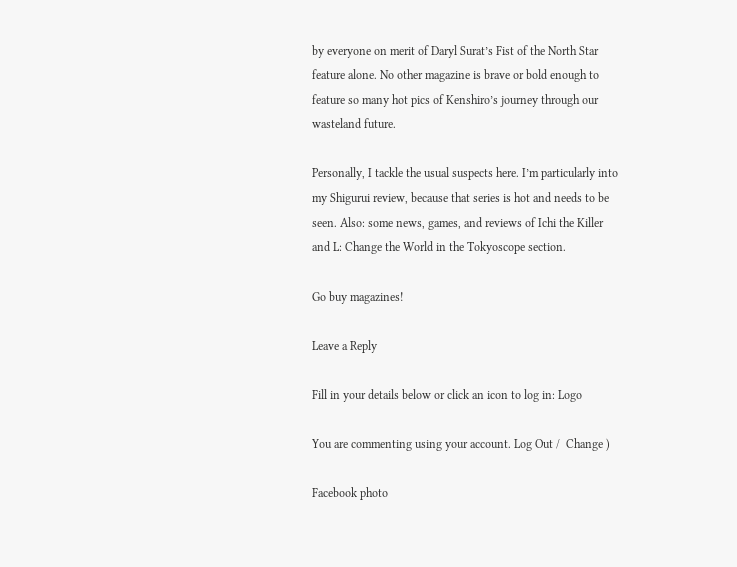by everyone on merit of Daryl Surat’s Fist of the North Star feature alone. No other magazine is brave or bold enough to feature so many hot pics of Kenshiro’s journey through our wasteland future.

Personally, I tackle the usual suspects here. I’m particularly into my Shigurui review, because that series is hot and needs to be seen. Also: some news, games, and reviews of Ichi the Killer and L: Change the World in the Tokyoscope section.

Go buy magazines!

Leave a Reply

Fill in your details below or click an icon to log in: Logo

You are commenting using your account. Log Out /  Change )

Facebook photo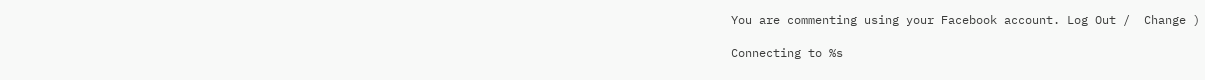You are commenting using your Facebook account. Log Out /  Change )

Connecting to %s